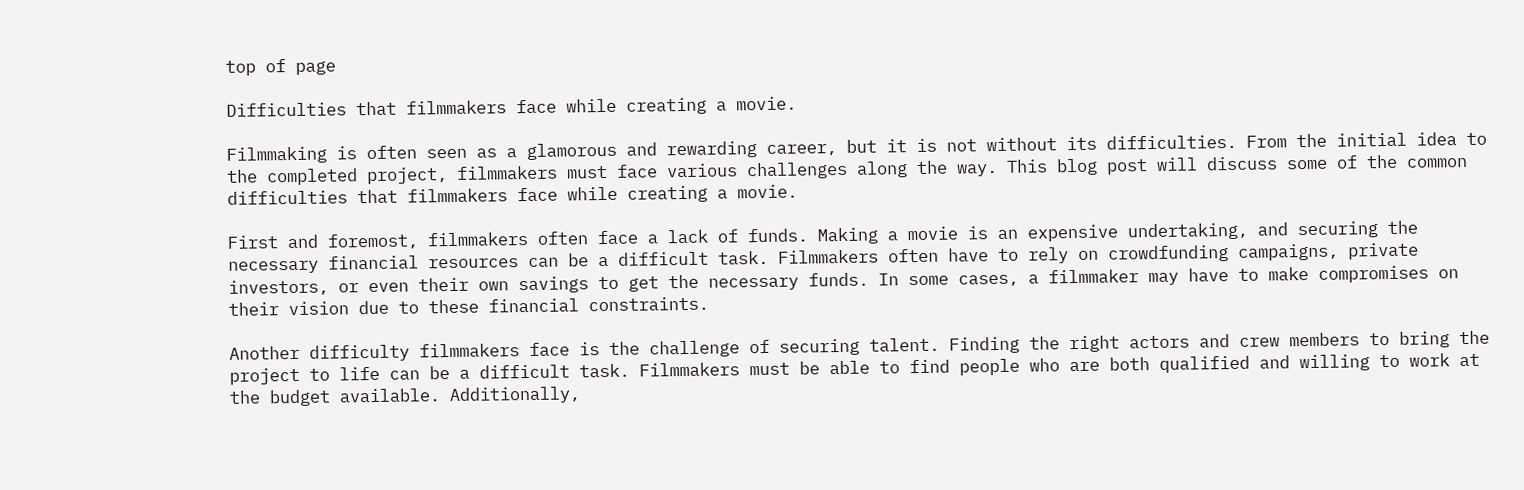top of page

Difficulties that filmmakers face while creating a movie.

Filmmaking is often seen as a glamorous and rewarding career, but it is not without its difficulties. From the initial idea to the completed project, filmmakers must face various challenges along the way. This blog post will discuss some of the common difficulties that filmmakers face while creating a movie.

First and foremost, filmmakers often face a lack of funds. Making a movie is an expensive undertaking, and securing the necessary financial resources can be a difficult task. Filmmakers often have to rely on crowdfunding campaigns, private investors, or even their own savings to get the necessary funds. In some cases, a filmmaker may have to make compromises on their vision due to these financial constraints.

Another difficulty filmmakers face is the challenge of securing talent. Finding the right actors and crew members to bring the project to life can be a difficult task. Filmmakers must be able to find people who are both qualified and willing to work at the budget available. Additionally,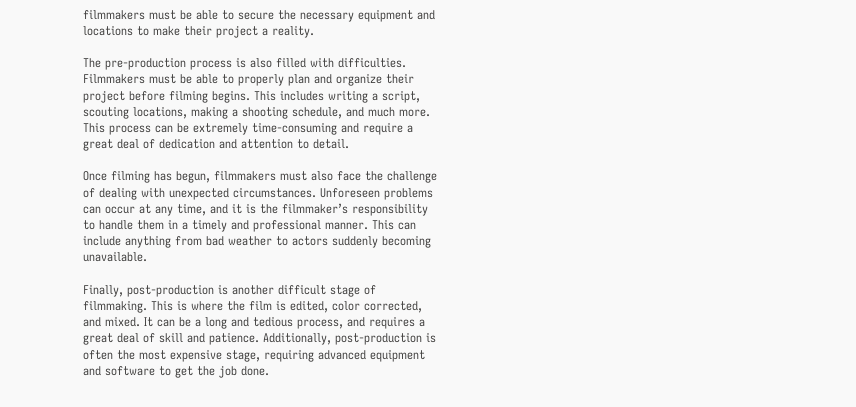filmmakers must be able to secure the necessary equipment and locations to make their project a reality.

The pre-production process is also filled with difficulties. Filmmakers must be able to properly plan and organize their project before filming begins. This includes writing a script, scouting locations, making a shooting schedule, and much more. This process can be extremely time-consuming and require a great deal of dedication and attention to detail.

Once filming has begun, filmmakers must also face the challenge of dealing with unexpected circumstances. Unforeseen problems can occur at any time, and it is the filmmaker’s responsibility to handle them in a timely and professional manner. This can include anything from bad weather to actors suddenly becoming unavailable.

Finally, post-production is another difficult stage of filmmaking. This is where the film is edited, color corrected, and mixed. It can be a long and tedious process, and requires a great deal of skill and patience. Additionally, post-production is often the most expensive stage, requiring advanced equipment and software to get the job done.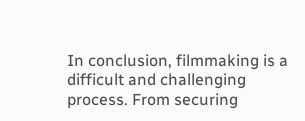In conclusion, filmmaking is a difficult and challenging process. From securing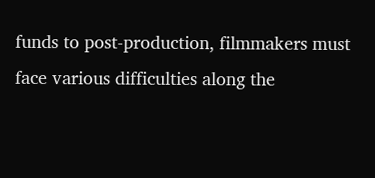funds to post-production, filmmakers must face various difficulties along the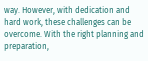way. However, with dedication and hard work, these challenges can be overcome. With the right planning and preparation,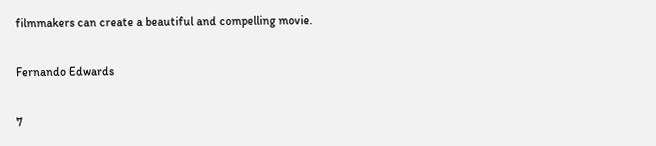filmmakers can create a beautiful and compelling movie.

Fernando Edwards

7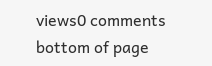views0 comments
bottom of page